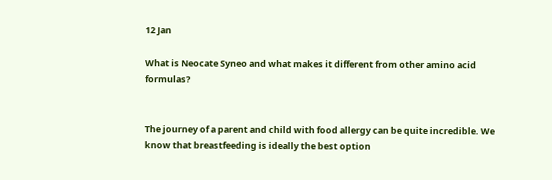12 Jan

What is Neocate Syneo and what makes it different from other amino acid formulas?


The journey of a parent and child with food allergy can be quite incredible. We know that breastfeeding is ideally the best option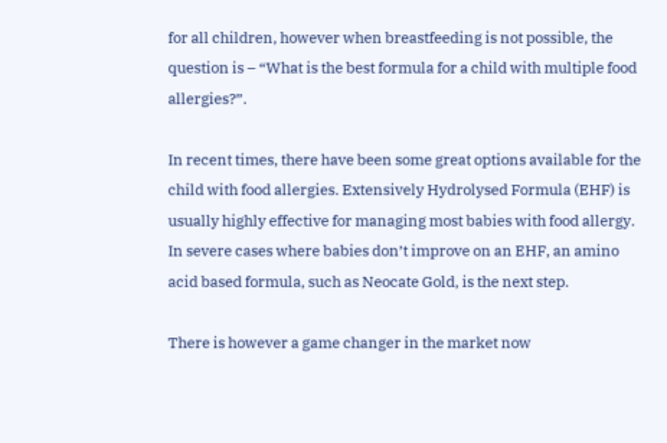for all children, however when breastfeeding is not possible, the question is – “What is the best formula for a child with multiple food allergies?”.

In recent times, there have been some great options available for the child with food allergies. Extensively Hydrolysed Formula (EHF) is usually highly effective for managing most babies with food allergy. In severe cases where babies don’t improve on an EHF, an amino acid based formula, such as Neocate Gold, is the next step.

There is however a game changer in the market now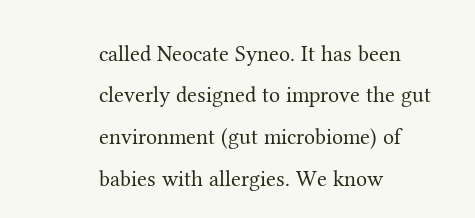called Neocate Syneo. It has been cleverly designed to improve the gut environment (gut microbiome) of babies with allergies. We know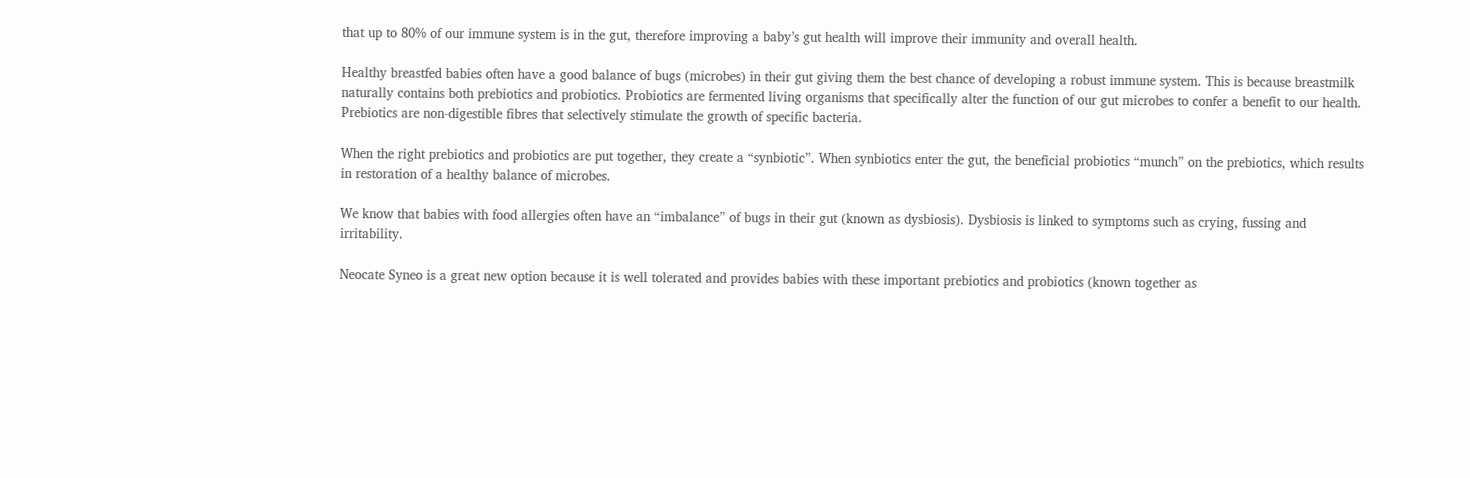that up to 80% of our immune system is in the gut, therefore improving a baby’s gut health will improve their immunity and overall health.

Healthy breastfed babies often have a good balance of bugs (microbes) in their gut giving them the best chance of developing a robust immune system. This is because breastmilk naturally contains both prebiotics and probiotics. Probiotics are fermented living organisms that specifically alter the function of our gut microbes to confer a benefit to our health. Prebiotics are non-digestible fibres that selectively stimulate the growth of specific bacteria.

When the right prebiotics and probiotics are put together, they create a “synbiotic”. When synbiotics enter the gut, the beneficial probiotics “munch” on the prebiotics, which results in restoration of a healthy balance of microbes.

We know that babies with food allergies often have an “imbalance” of bugs in their gut (known as dysbiosis). Dysbiosis is linked to symptoms such as crying, fussing and irritability.

Neocate Syneo is a great new option because it is well tolerated and provides babies with these important prebiotics and probiotics (known together as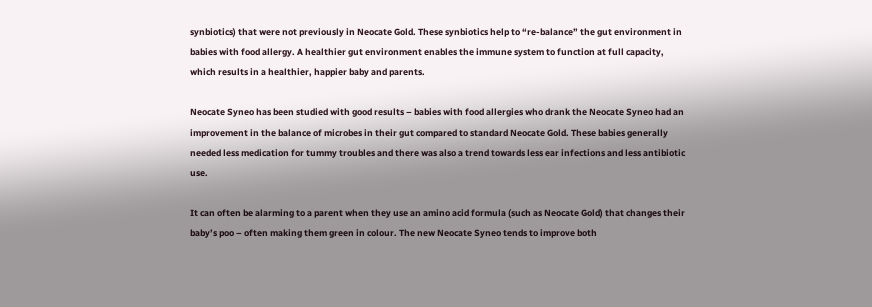synbiotics) that were not previously in Neocate Gold. These synbiotics help to “re-balance” the gut environment in babies with food allergy. A healthier gut environment enables the immune system to function at full capacity, which results in a healthier, happier baby and parents.

Neocate Syneo has been studied with good results – babies with food allergies who drank the Neocate Syneo had an improvement in the balance of microbes in their gut compared to standard Neocate Gold. These babies generally needed less medication for tummy troubles and there was also a trend towards less ear infections and less antibiotic use.

It can often be alarming to a parent when they use an amino acid formula (such as Neocate Gold) that changes their baby’s poo – often making them green in colour. The new Neocate Syneo tends to improve both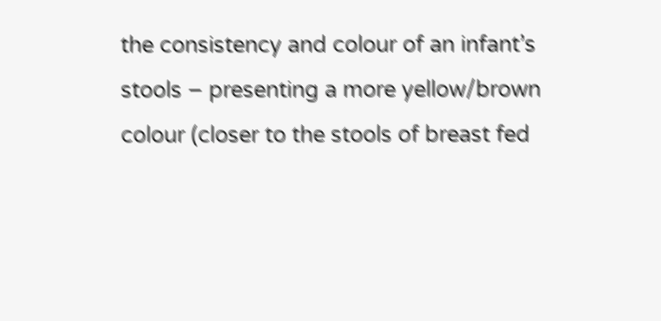the consistency and colour of an infant’s stools – presenting a more yellow/brown colour (closer to the stools of breast fed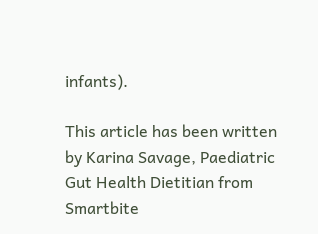infants).

This article has been written by Karina Savage, Paediatric Gut Health Dietitian from Smartbite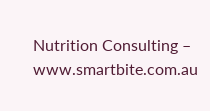Nutrition Consulting – www.smartbite.com.au